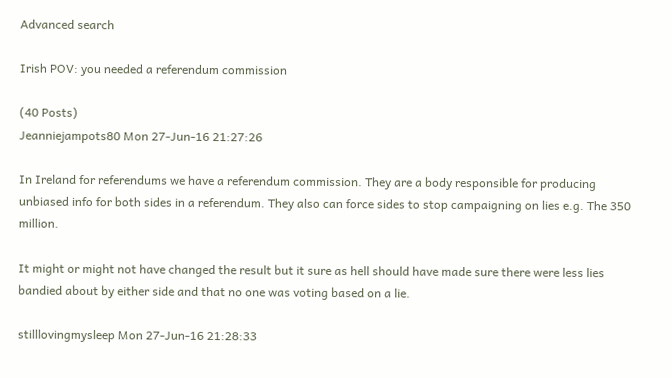Advanced search

Irish POV: you needed a referendum commission

(40 Posts)
Jeanniejampots80 Mon 27-Jun-16 21:27:26

In Ireland for referendums we have a referendum commission. They are a body responsible for producing unbiased info for both sides in a referendum. They also can force sides to stop campaigning on lies e.g. The 350 million.

It might or might not have changed the result but it sure as hell should have made sure there were less lies bandied about by either side and that no one was voting based on a lie.

stilllovingmysleep Mon 27-Jun-16 21:28:33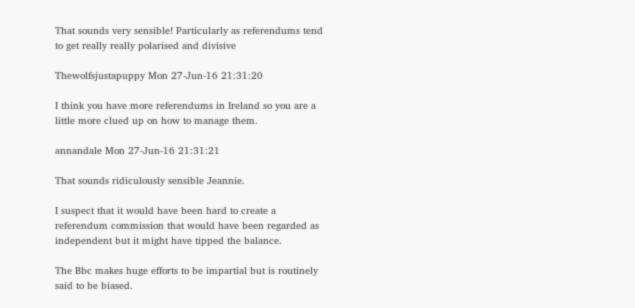That sounds very sensible! Particularly as referendums tend to get really really polarised and divisive

Thewolfsjustapuppy Mon 27-Jun-16 21:31:20

I think you have more referendums in Ireland so you are a little more clued up on how to manage them.

annandale Mon 27-Jun-16 21:31:21

That sounds ridiculously sensible Jeannie.

I suspect that it would have been hard to create a referendum commission that would have been regarded as independent but it might have tipped the balance.

The Bbc makes huge efforts to be impartial but is routinely said to be biased.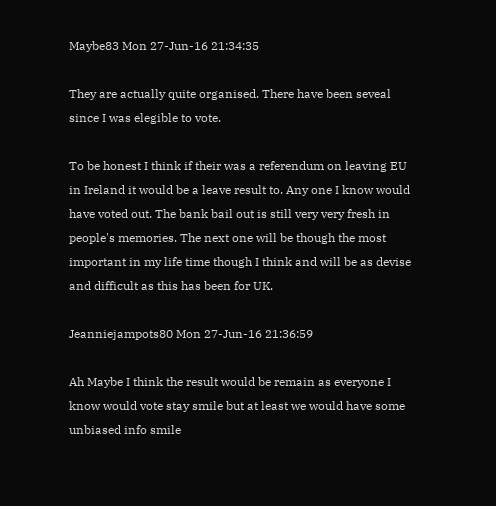Maybe83 Mon 27-Jun-16 21:34:35

They are actually quite organised. There have been seveal since I was elegible to vote.

To be honest I think if their was a referendum on leaving EU in Ireland it would be a leave result to. Any one I know would have voted out. The bank bail out is still very very fresh in people's memories. The next one will be though the most important in my life time though I think and will be as devise and difficult as this has been for UK.

Jeanniejampots80 Mon 27-Jun-16 21:36:59

Ah Maybe I think the result would be remain as everyone I know would vote stay smile but at least we would have some unbiased info smile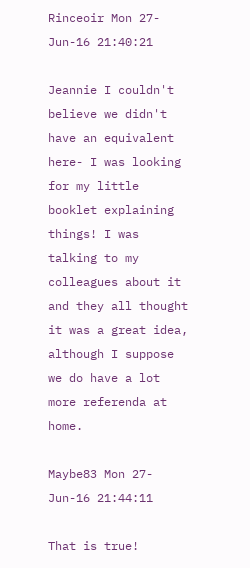Rinceoir Mon 27-Jun-16 21:40:21

Jeannie I couldn't believe we didn't have an equivalent here- I was looking for my little booklet explaining things! I was talking to my colleagues about it and they all thought it was a great idea, although I suppose we do have a lot more referenda at home.

Maybe83 Mon 27-Jun-16 21:44:11

That is true!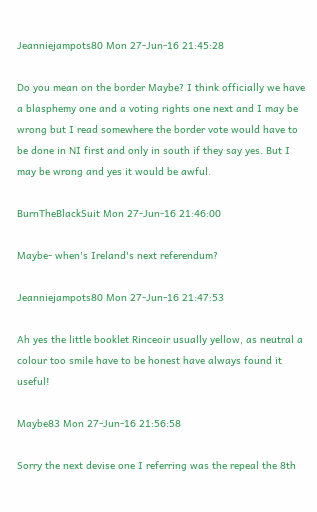Jeanniejampots80 Mon 27-Jun-16 21:45:28

Do you mean on the border Maybe? I think officially we have a blasphemy one and a voting rights one next and I may be wrong but I read somewhere the border vote would have to be done in NI first and only in south if they say yes. But I may be wrong and yes it would be awful.

BurnTheBlackSuit Mon 27-Jun-16 21:46:00

Maybe- when's Ireland's next referendum?

Jeanniejampots80 Mon 27-Jun-16 21:47:53

Ah yes the little booklet Rinceoir usually yellow, as neutral a colour too smile have to be honest have always found it useful!

Maybe83 Mon 27-Jun-16 21:56:58

Sorry the next devise one I referring was the repeal the 8th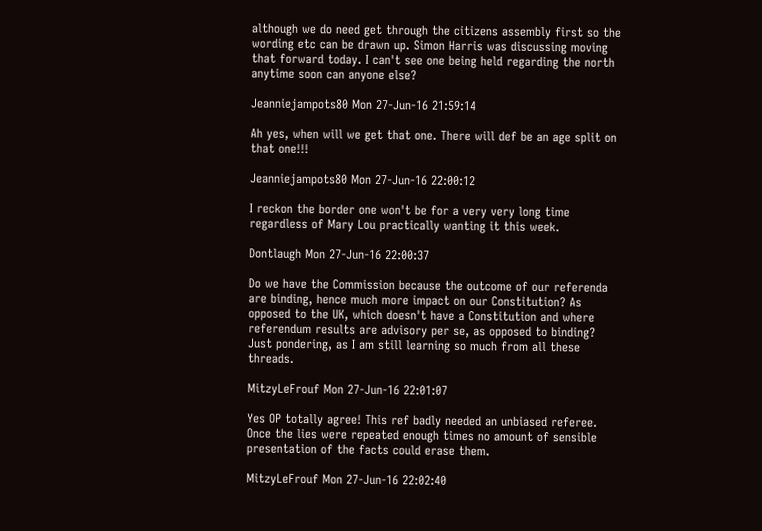although we do need get through the citizens assembly first so the wording etc can be drawn up. Simon Harris was discussing moving that forward today. I can't see one being held regarding the north anytime soon can anyone else?

Jeanniejampots80 Mon 27-Jun-16 21:59:14

Ah yes, when will we get that one. There will def be an age split on that one!!!

Jeanniejampots80 Mon 27-Jun-16 22:00:12

I reckon the border one won't be for a very very long time regardless of Mary Lou practically wanting it this week.

Dontlaugh Mon 27-Jun-16 22:00:37

Do we have the Commission because the outcome of our referenda are binding, hence much more impact on our Constitution? As opposed to the UK, which doesn't have a Constitution and where referendum results are advisory per se, as opposed to binding?
Just pondering, as I am still learning so much from all these threads.

MitzyLeFrouf Mon 27-Jun-16 22:01:07

Yes OP totally agree! This ref badly needed an unbiased referee. Once the lies were repeated enough times no amount of sensible presentation of the facts could erase them.

MitzyLeFrouf Mon 27-Jun-16 22:02:40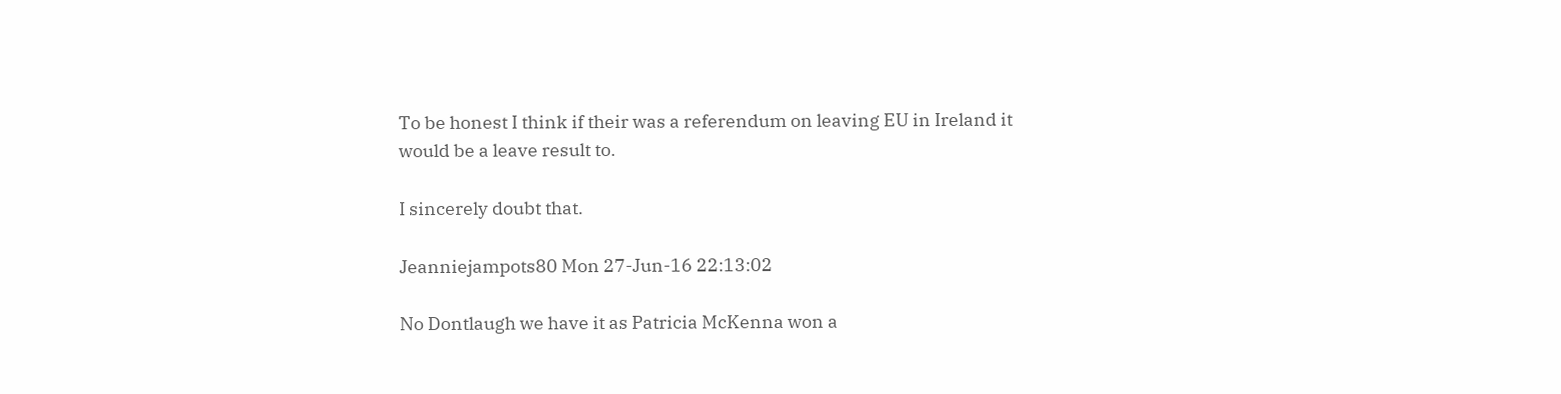To be honest I think if their was a referendum on leaving EU in Ireland it would be a leave result to.

I sincerely doubt that.

Jeanniejampots80 Mon 27-Jun-16 22:13:02

No Dontlaugh we have it as Patricia McKenna won a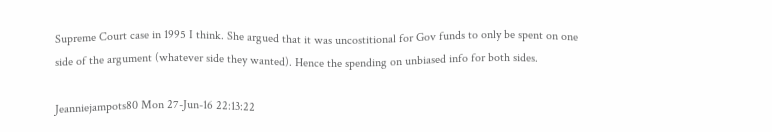Supreme Court case in 1995 I think. She argued that it was uncostitional for Gov funds to only be spent on one side of the argument (whatever side they wanted). Hence the spending on unbiased info for both sides.

Jeanniejampots80 Mon 27-Jun-16 22:13:22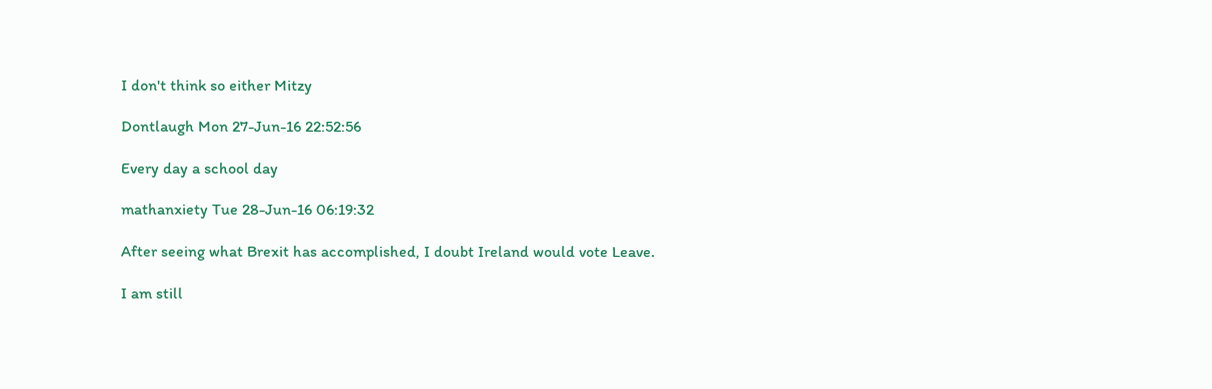I don't think so either Mitzy

Dontlaugh Mon 27-Jun-16 22:52:56

Every day a school day

mathanxiety Tue 28-Jun-16 06:19:32

After seeing what Brexit has accomplished, I doubt Ireland would vote Leave.

I am still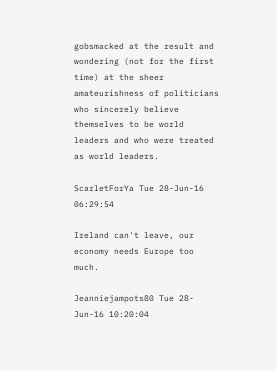gobsmacked at the result and wondering (not for the first time) at the sheer amateurishness of politicians who sincerely believe themselves to be world leaders and who were treated as world leaders.

ScarletForYa Tue 28-Jun-16 06:29:54

Ireland can't leave, our economy needs Europe too much.

Jeanniejampots80 Tue 28-Jun-16 10:20:04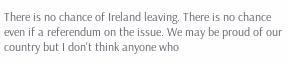There is no chance of Ireland leaving. There is no chance even if a referendum on the issue. We may be proud of our country but I don't think anyone who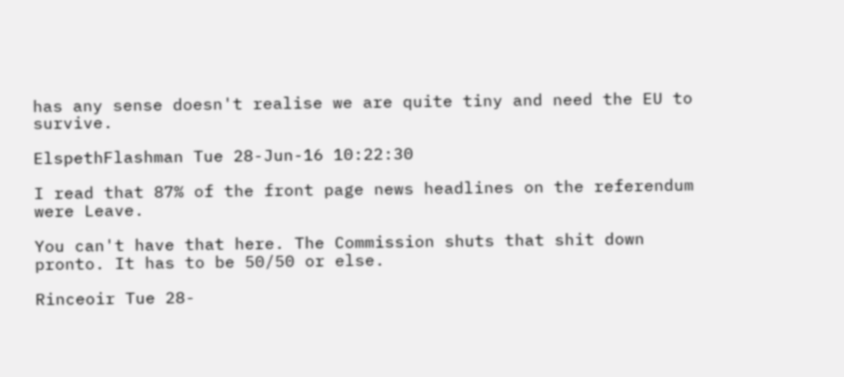has any sense doesn't realise we are quite tiny and need the EU to survive.

ElspethFlashman Tue 28-Jun-16 10:22:30

I read that 87% of the front page news headlines on the referendum were Leave.

You can't have that here. The Commission shuts that shit down pronto. It has to be 50/50 or else.

Rinceoir Tue 28-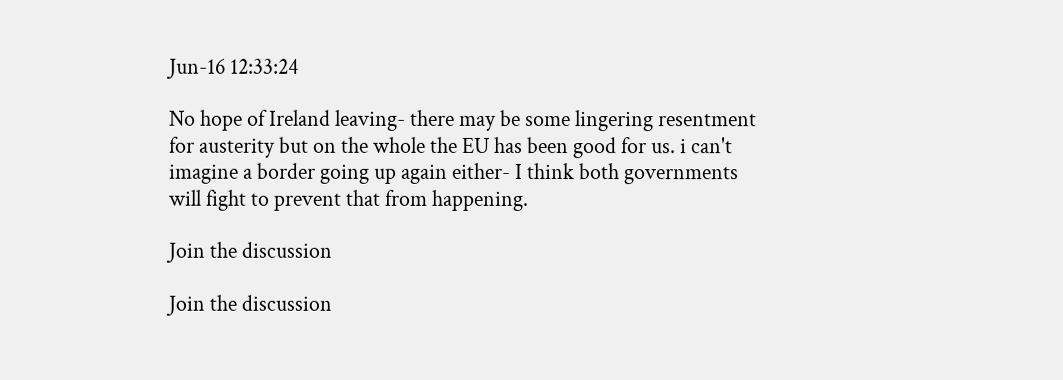Jun-16 12:33:24

No hope of Ireland leaving- there may be some lingering resentment for austerity but on the whole the EU has been good for us. i can't imagine a border going up again either- I think both governments will fight to prevent that from happening.

Join the discussion

Join the discussion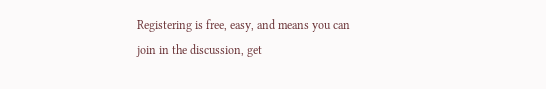Registering is free, easy, and means you can join in the discussion, get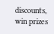discounts, win prizes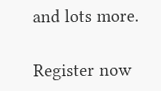and lots more.

Register now